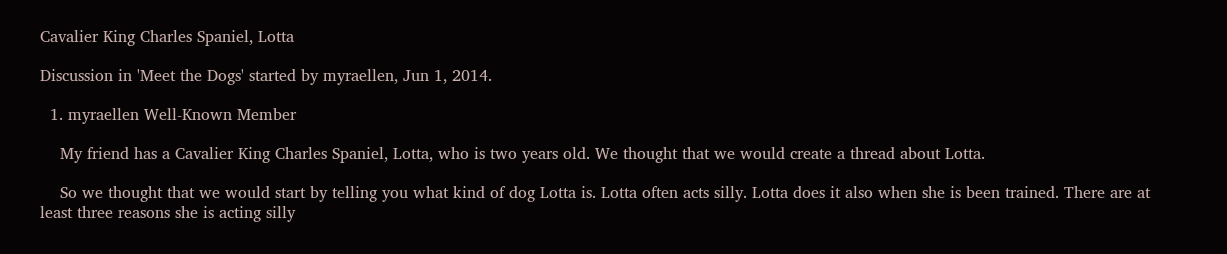Cavalier King Charles Spaniel, Lotta

Discussion in 'Meet the Dogs' started by myraellen, Jun 1, 2014.

  1. myraellen Well-Known Member

    My friend has a Cavalier King Charles Spaniel, Lotta, who is two years old. We thought that we would create a thread about Lotta.

    So we thought that we would start by telling you what kind of dog Lotta is. Lotta often acts silly. Lotta does it also when she is been trained. There are at least three reasons she is acting silly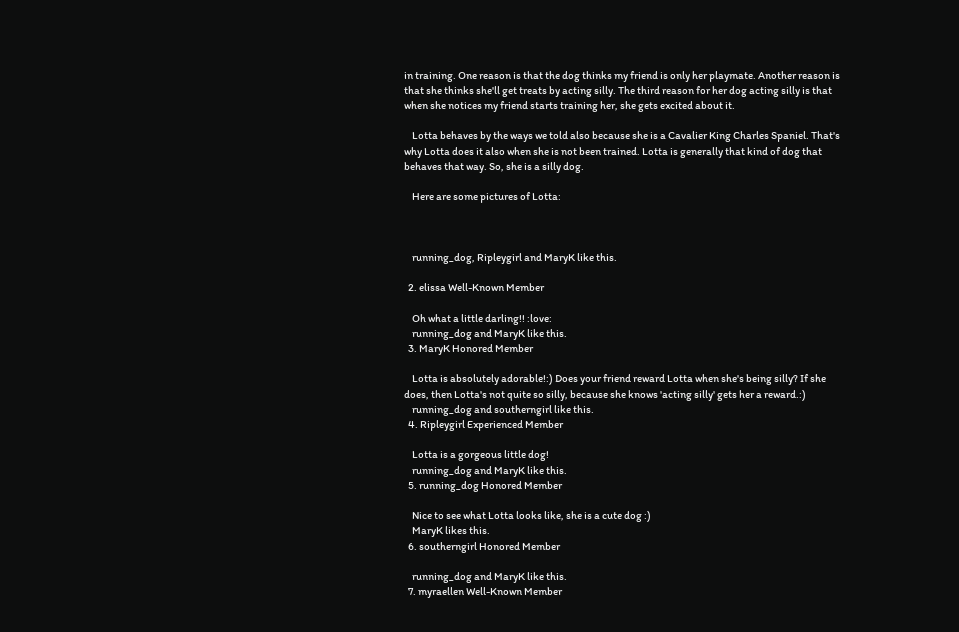in training. One reason is that the dog thinks my friend is only her playmate. Another reason is that she thinks she'll get treats by acting silly. The third reason for her dog acting silly is that when she notices my friend starts training her, she gets excited about it.

    Lotta behaves by the ways we told also because she is a Cavalier King Charles Spaniel. That's why Lotta does it also when she is not been trained. Lotta is generally that kind of dog that behaves that way. So, she is a silly dog.

    Here are some pictures of Lotta:



    running_dog, Ripleygirl and MaryK like this.

  2. elissa Well-Known Member

    Oh what a little darling!! :love:
    running_dog and MaryK like this.
  3. MaryK Honored Member

    Lotta is absolutely adorable!:) Does your friend reward Lotta when she's being silly? If she does, then Lotta's not quite so silly, because she knows 'acting silly' gets her a reward.:)
    running_dog and southerngirl like this.
  4. Ripleygirl Experienced Member

    Lotta is a gorgeous little dog!
    running_dog and MaryK like this.
  5. running_dog Honored Member

    Nice to see what Lotta looks like, she is a cute dog :)
    MaryK likes this.
  6. southerngirl Honored Member

    running_dog and MaryK like this.
  7. myraellen Well-Known Member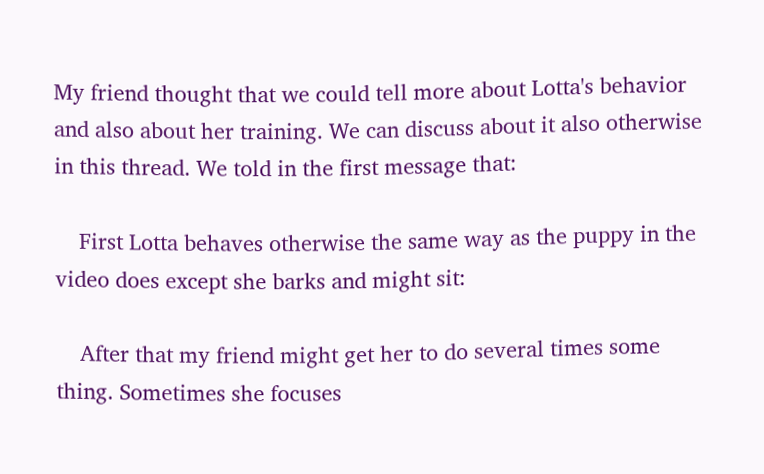My friend thought that we could tell more about Lotta's behavior and also about her training. We can discuss about it also otherwise in this thread. We told in the first message that:

    First Lotta behaves otherwise the same way as the puppy in the video does except she barks and might sit:

    After that my friend might get her to do several times some thing. Sometimes she focuses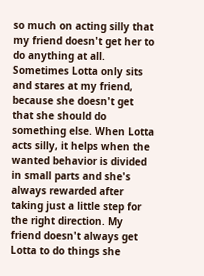so much on acting silly that my friend doesn't get her to do anything at all. Sometimes Lotta only sits and stares at my friend, because she doesn't get that she should do something else. When Lotta acts silly, it helps when the wanted behavior is divided in small parts and she's always rewarded after taking just a little step for the right direction. My friend doesn't always get Lotta to do things she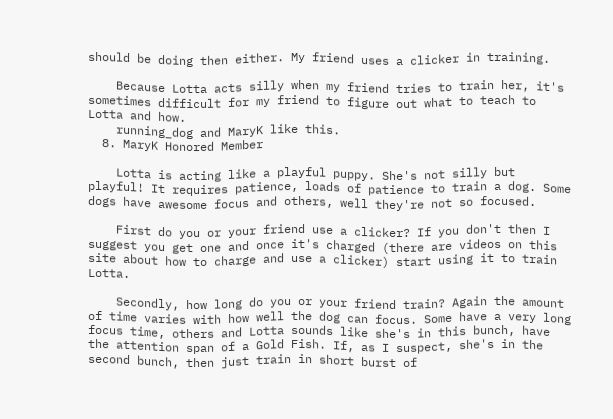should be doing then either. My friend uses a clicker in training.

    Because Lotta acts silly when my friend tries to train her, it's sometimes difficult for my friend to figure out what to teach to Lotta and how.
    running_dog and MaryK like this.
  8. MaryK Honored Member

    Lotta is acting like a playful puppy. She's not silly but playful! It requires patience, loads of patience to train a dog. Some dogs have awesome focus and others, well they're not so focused.

    First do you or your friend use a clicker? If you don't then I suggest you get one and once it's charged (there are videos on this site about how to charge and use a clicker) start using it to train Lotta.

    Secondly, how long do you or your friend train? Again the amount of time varies with how well the dog can focus. Some have a very long focus time, others and Lotta sounds like she's in this bunch, have the attention span of a Gold Fish. If, as I suspect, she's in the second bunch, then just train in short burst of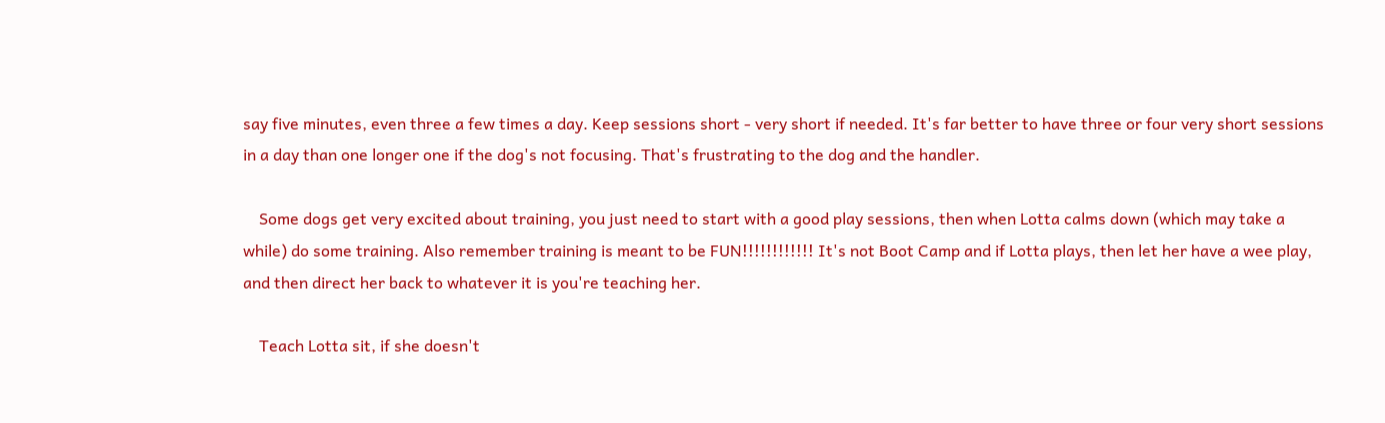say five minutes, even three a few times a day. Keep sessions short - very short if needed. It's far better to have three or four very short sessions in a day than one longer one if the dog's not focusing. That's frustrating to the dog and the handler.

    Some dogs get very excited about training, you just need to start with a good play sessions, then when Lotta calms down (which may take a while) do some training. Also remember training is meant to be FUN!!!!!!!!!!!! It's not Boot Camp and if Lotta plays, then let her have a wee play, and then direct her back to whatever it is you're teaching her.

    Teach Lotta sit, if she doesn't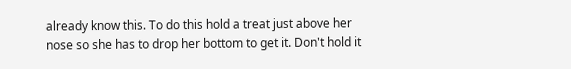already know this. To do this hold a treat just above her nose so she has to drop her bottom to get it. Don't hold it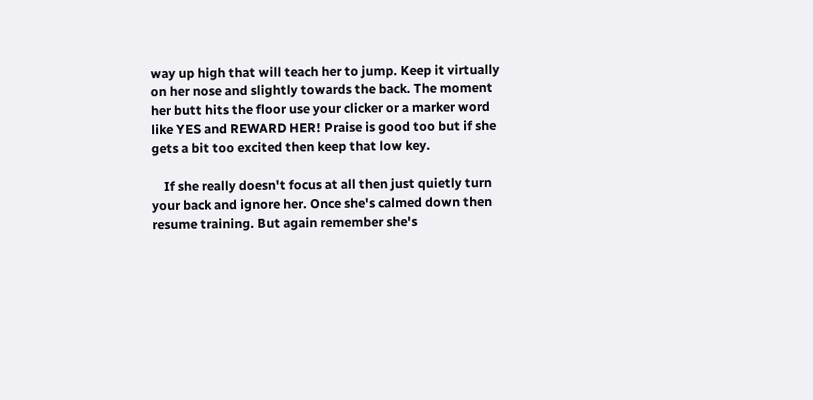way up high that will teach her to jump. Keep it virtually on her nose and slightly towards the back. The moment her butt hits the floor use your clicker or a marker word like YES and REWARD HER! Praise is good too but if she gets a bit too excited then keep that low key.

    If she really doesn't focus at all then just quietly turn your back and ignore her. Once she's calmed down then resume training. But again remember she's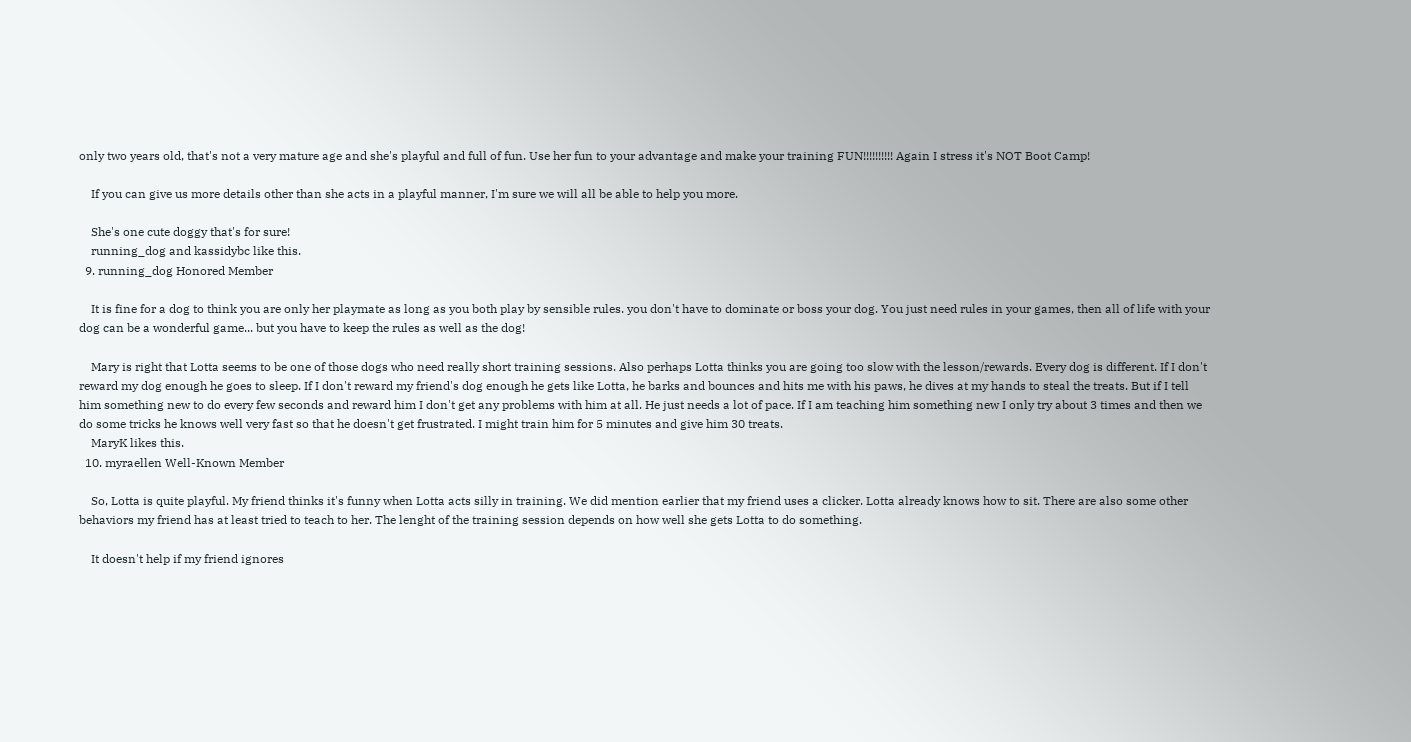only two years old, that's not a very mature age and she's playful and full of fun. Use her fun to your advantage and make your training FUN!!!!!!!!!! Again I stress it's NOT Boot Camp!

    If you can give us more details other than she acts in a playful manner, I'm sure we will all be able to help you more.

    She's one cute doggy that's for sure!
    running_dog and kassidybc like this.
  9. running_dog Honored Member

    It is fine for a dog to think you are only her playmate as long as you both play by sensible rules. you don't have to dominate or boss your dog. You just need rules in your games, then all of life with your dog can be a wonderful game... but you have to keep the rules as well as the dog!

    Mary is right that Lotta seems to be one of those dogs who need really short training sessions. Also perhaps Lotta thinks you are going too slow with the lesson/rewards. Every dog is different. If I don't reward my dog enough he goes to sleep. If I don't reward my friend's dog enough he gets like Lotta, he barks and bounces and hits me with his paws, he dives at my hands to steal the treats. But if I tell him something new to do every few seconds and reward him I don't get any problems with him at all. He just needs a lot of pace. If I am teaching him something new I only try about 3 times and then we do some tricks he knows well very fast so that he doesn't get frustrated. I might train him for 5 minutes and give him 30 treats.
    MaryK likes this.
  10. myraellen Well-Known Member

    So, Lotta is quite playful. My friend thinks it's funny when Lotta acts silly in training. We did mention earlier that my friend uses a clicker. Lotta already knows how to sit. There are also some other behaviors my friend has at least tried to teach to her. The lenght of the training session depends on how well she gets Lotta to do something.

    It doesn't help if my friend ignores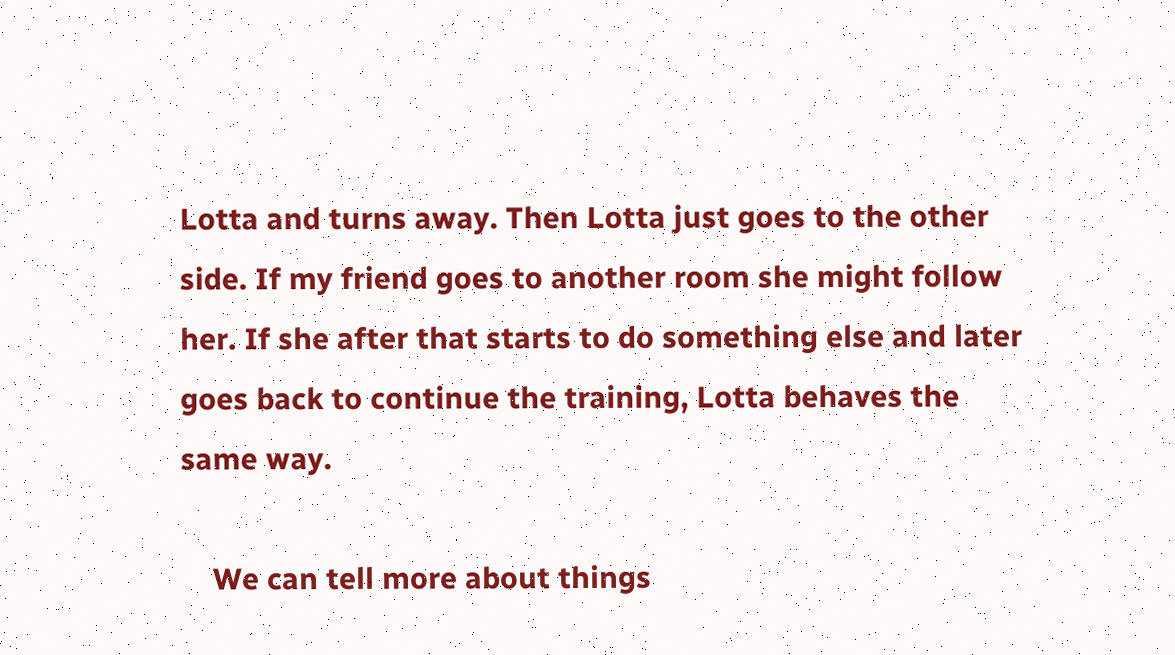Lotta and turns away. Then Lotta just goes to the other side. If my friend goes to another room she might follow her. If she after that starts to do something else and later goes back to continue the training, Lotta behaves the same way.

    We can tell more about things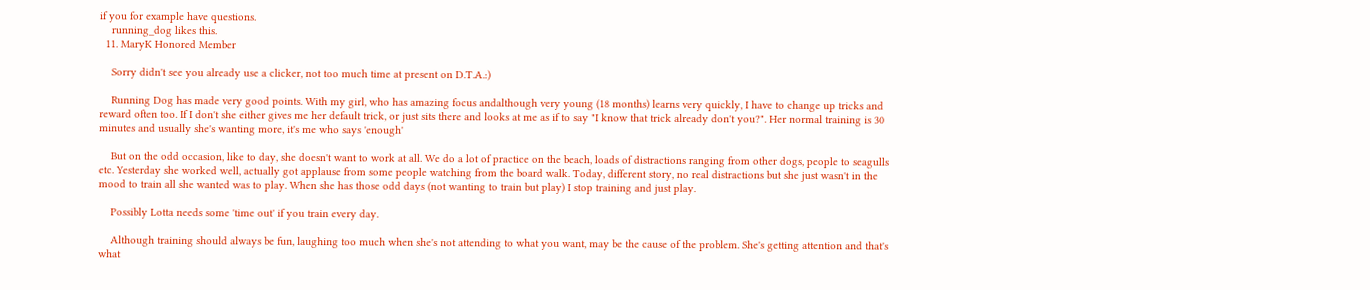if you for example have questions.
    running_dog likes this.
  11. MaryK Honored Member

    Sorry didn't see you already use a clicker, not too much time at present on D.T.A.:)

    Running Dog has made very good points. With my girl, who has amazing focus andalthough very young (18 months) learns very quickly, I have to change up tricks and reward often too. If I don't she either gives me her default trick, or just sits there and looks at me as if to say "I know that trick already don't you?". Her normal training is 30 minutes and usually she's wanting more, it's me who says 'enough'

    But on the odd occasion, like to day, she doesn't want to work at all. We do a lot of practice on the beach, loads of distractions ranging from other dogs, people to seagulls etc. Yesterday she worked well, actually got applause from some people watching from the board walk. Today, different story, no real distractions but she just wasn't in the mood to train all she wanted was to play. When she has those odd days (not wanting to train but play) I stop training and just play.

    Possibly Lotta needs some 'time out' if you train every day.

    Although training should always be fun, laughing too much when she's not attending to what you want, may be the cause of the problem. She's getting attention and that's what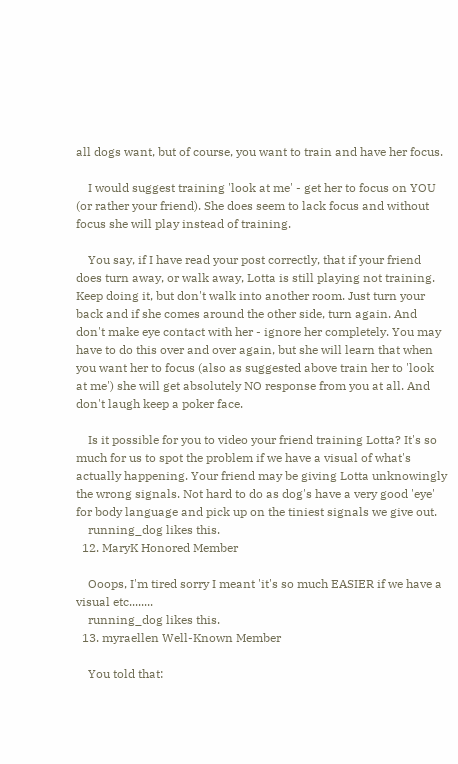all dogs want, but of course, you want to train and have her focus.

    I would suggest training 'look at me' - get her to focus on YOU (or rather your friend). She does seem to lack focus and without focus she will play instead of training.

    You say, if I have read your post correctly, that if your friend does turn away, or walk away, Lotta is still playing not training. Keep doing it, but don't walk into another room. Just turn your back and if she comes around the other side, turn again. And don't make eye contact with her - ignore her completely. You may have to do this over and over again, but she will learn that when you want her to focus (also as suggested above train her to 'look at me') she will get absolutely NO response from you at all. And don't laugh keep a poker face.

    Is it possible for you to video your friend training Lotta? It's so much for us to spot the problem if we have a visual of what's actually happening. Your friend may be giving Lotta unknowingly the wrong signals. Not hard to do as dog's have a very good 'eye' for body language and pick up on the tiniest signals we give out.
    running_dog likes this.
  12. MaryK Honored Member

    Ooops, I'm tired sorry I meant 'it's so much EASIER if we have a visual etc........
    running_dog likes this.
  13. myraellen Well-Known Member

    You told that: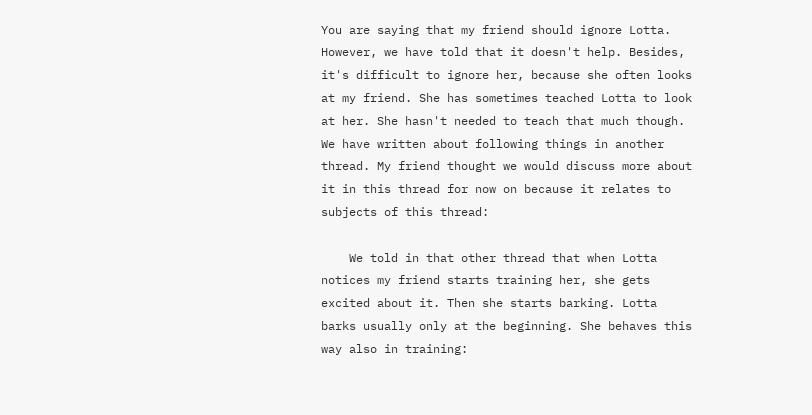You are saying that my friend should ignore Lotta. However, we have told that it doesn't help. Besides, it's difficult to ignore her, because she often looks at my friend. She has sometimes teached Lotta to look at her. She hasn't needed to teach that much though. We have written about following things in another thread. My friend thought we would discuss more about it in this thread for now on because it relates to subjects of this thread:

    We told in that other thread that when Lotta notices my friend starts training her, she gets excited about it. Then she starts barking. Lotta barks usually only at the beginning. She behaves this way also in training: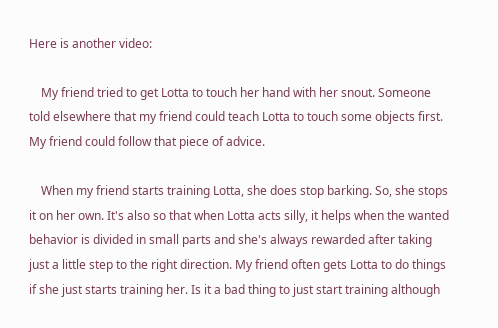Here is another video:

    My friend tried to get Lotta to touch her hand with her snout. Someone told elsewhere that my friend could teach Lotta to touch some objects first. My friend could follow that piece of advice.

    When my friend starts training Lotta, she does stop barking. So, she stops it on her own. It's also so that when Lotta acts silly, it helps when the wanted behavior is divided in small parts and she's always rewarded after taking just a little step to the right direction. My friend often gets Lotta to do things if she just starts training her. Is it a bad thing to just start training although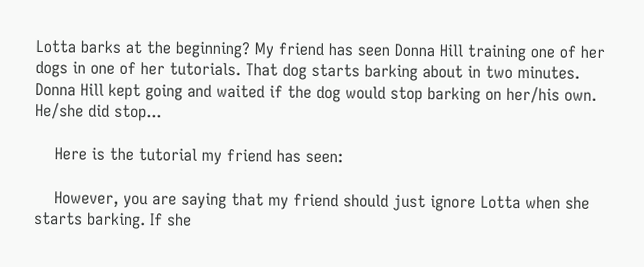Lotta barks at the beginning? My friend has seen Donna Hill training one of her dogs in one of her tutorials. That dog starts barking about in two minutes. Donna Hill kept going and waited if the dog would stop barking on her/his own. He/she did stop...

    Here is the tutorial my friend has seen:

    However, you are saying that my friend should just ignore Lotta when she starts barking. If she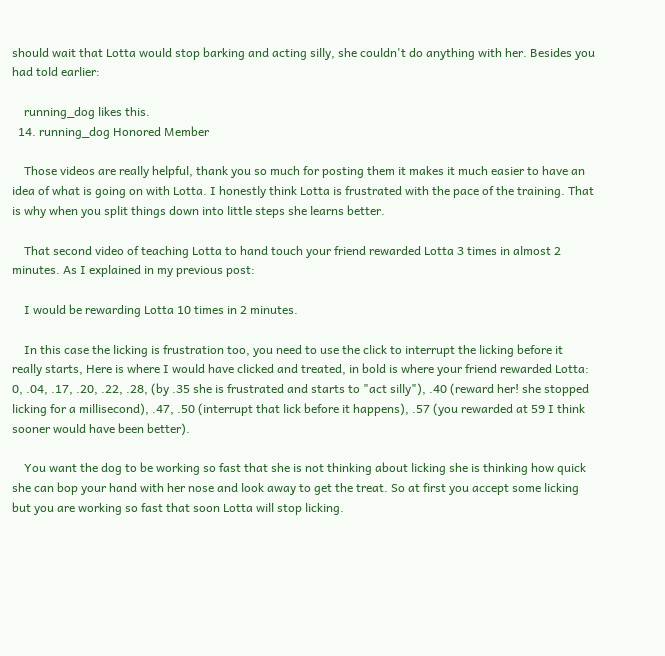should wait that Lotta would stop barking and acting silly, she couldn't do anything with her. Besides you had told earlier:

    running_dog likes this.
  14. running_dog Honored Member

    Those videos are really helpful, thank you so much for posting them it makes it much easier to have an idea of what is going on with Lotta. I honestly think Lotta is frustrated with the pace of the training. That is why when you split things down into little steps she learns better.

    That second video of teaching Lotta to hand touch your friend rewarded Lotta 3 times in almost 2 minutes. As I explained in my previous post:

    I would be rewarding Lotta 10 times in 2 minutes.

    In this case the licking is frustration too, you need to use the click to interrupt the licking before it really starts, Here is where I would have clicked and treated, in bold is where your friend rewarded Lotta: 0, .04, .17, .20, .22, .28, (by .35 she is frustrated and starts to "act silly"), .40 (reward her! she stopped licking for a millisecond), .47, .50 (interrupt that lick before it happens), .57 (you rewarded at 59 I think sooner would have been better).

    You want the dog to be working so fast that she is not thinking about licking she is thinking how quick she can bop your hand with her nose and look away to get the treat. So at first you accept some licking but you are working so fast that soon Lotta will stop licking.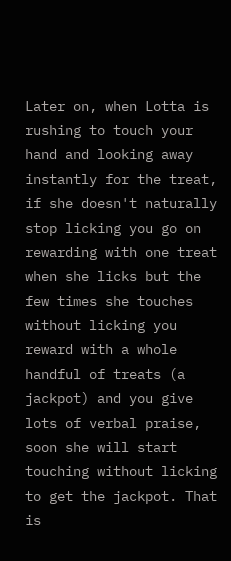Later on, when Lotta is rushing to touch your hand and looking away instantly for the treat, if she doesn't naturally stop licking you go on rewarding with one treat when she licks but the few times she touches without licking you reward with a whole handful of treats (a jackpot) and you give lots of verbal praise, soon she will start touching without licking to get the jackpot. That is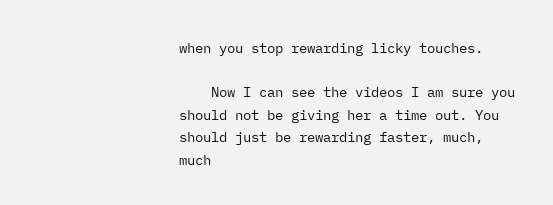when you stop rewarding licky touches.

    Now I can see the videos I am sure you should not be giving her a time out. You should just be rewarding faster, much, much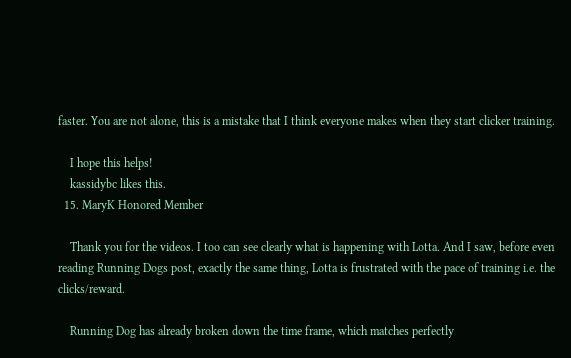faster. You are not alone, this is a mistake that I think everyone makes when they start clicker training.

    I hope this helps!
    kassidybc likes this.
  15. MaryK Honored Member

    Thank you for the videos. I too can see clearly what is happening with Lotta. And I saw, before even reading Running Dogs post, exactly the same thing, Lotta is frustrated with the pace of training i.e. the clicks/reward.

    Running Dog has already broken down the time frame, which matches perfectly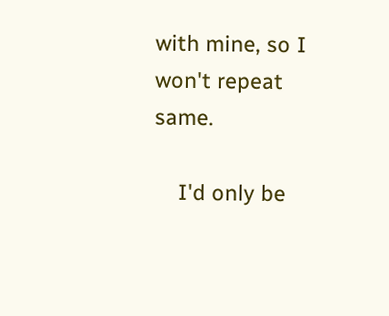with mine, so I won't repeat same.

    I'd only be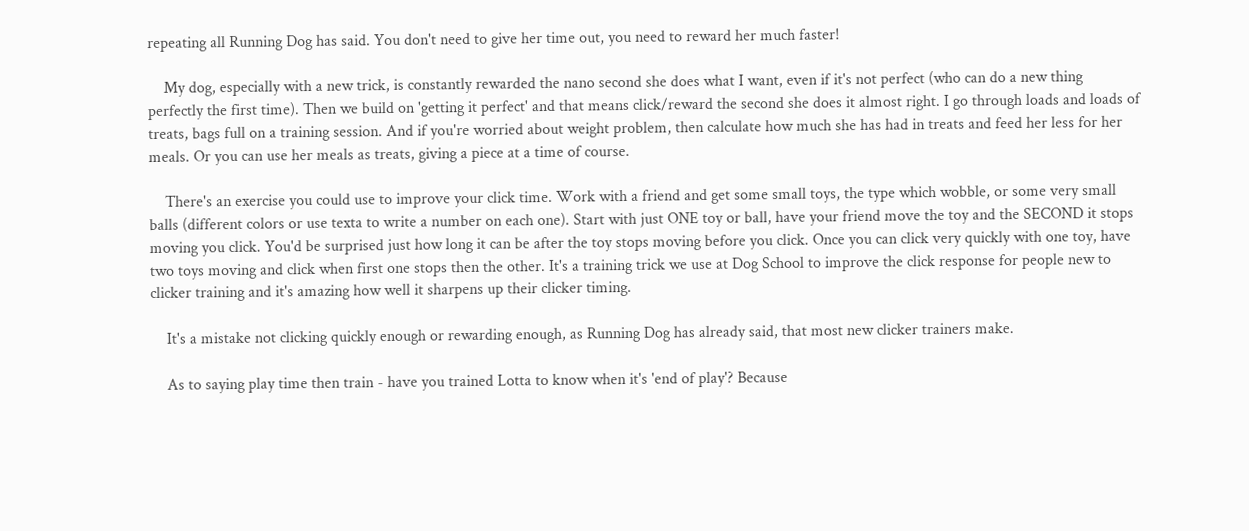repeating all Running Dog has said. You don't need to give her time out, you need to reward her much faster!

    My dog, especially with a new trick, is constantly rewarded the nano second she does what I want, even if it's not perfect (who can do a new thing perfectly the first time). Then we build on 'getting it perfect' and that means click/reward the second she does it almost right. I go through loads and loads of treats, bags full on a training session. And if you're worried about weight problem, then calculate how much she has had in treats and feed her less for her meals. Or you can use her meals as treats, giving a piece at a time of course.

    There's an exercise you could use to improve your click time. Work with a friend and get some small toys, the type which wobble, or some very small balls (different colors or use texta to write a number on each one). Start with just ONE toy or ball, have your friend move the toy and the SECOND it stops moving you click. You'd be surprised just how long it can be after the toy stops moving before you click. Once you can click very quickly with one toy, have two toys moving and click when first one stops then the other. It's a training trick we use at Dog School to improve the click response for people new to clicker training and it's amazing how well it sharpens up their clicker timing.

    It's a mistake not clicking quickly enough or rewarding enough, as Running Dog has already said, that most new clicker trainers make.

    As to saying play time then train - have you trained Lotta to know when it's 'end of play'? Because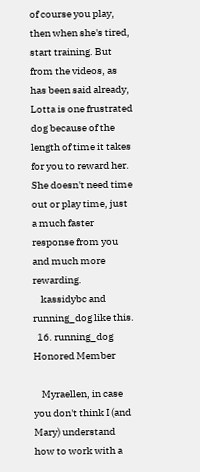of course you play, then when she's tired, start training. But from the videos, as has been said already, Lotta is one frustrated dog because of the length of time it takes for you to reward her. She doesn't need time out or play time, just a much faster response from you and much more rewarding.
    kassidybc and running_dog like this.
  16. running_dog Honored Member

    Myraellen, in case you don't think I (and Mary) understand how to work with a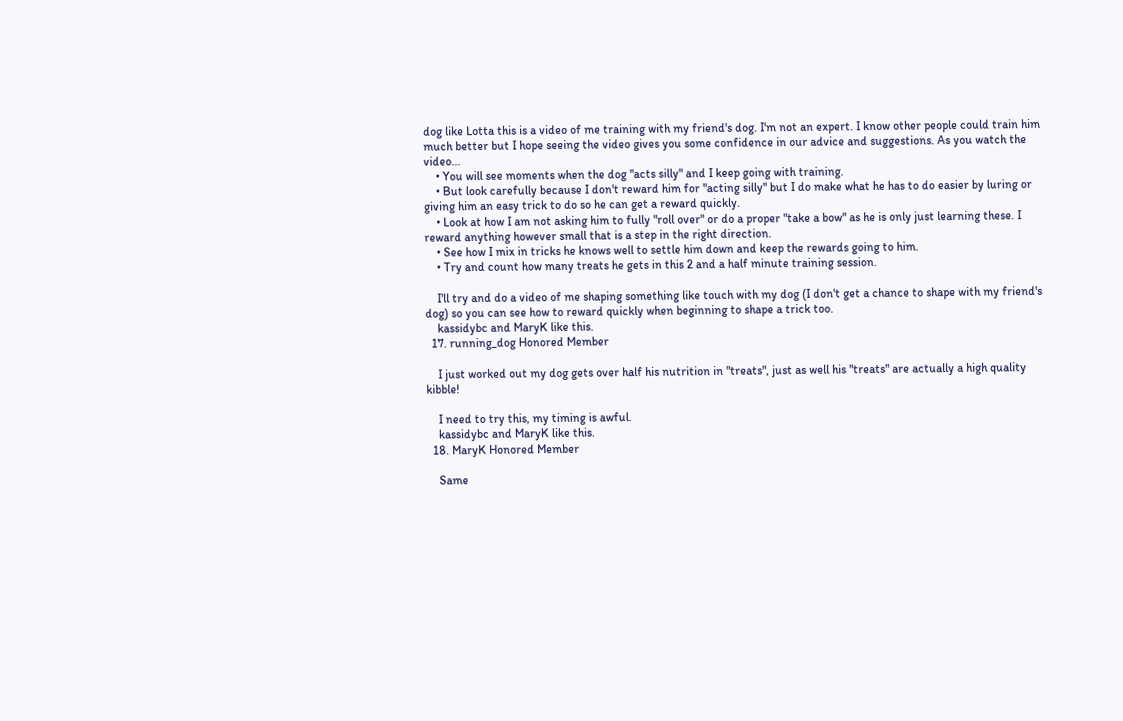dog like Lotta this is a video of me training with my friend's dog. I'm not an expert. I know other people could train him much better but I hope seeing the video gives you some confidence in our advice and suggestions. As you watch the video...
    • You will see moments when the dog "acts silly" and I keep going with training.
    • But look carefully because I don't reward him for "acting silly" but I do make what he has to do easier by luring or giving him an easy trick to do so he can get a reward quickly.
    • Look at how I am not asking him to fully "roll over" or do a proper "take a bow" as he is only just learning these. I reward anything however small that is a step in the right direction.
    • See how I mix in tricks he knows well to settle him down and keep the rewards going to him.
    • Try and count how many treats he gets in this 2 and a half minute training session.

    I'll try and do a video of me shaping something like touch with my dog (I don't get a chance to shape with my friend's dog) so you can see how to reward quickly when beginning to shape a trick too.
    kassidybc and MaryK like this.
  17. running_dog Honored Member

    I just worked out my dog gets over half his nutrition in "treats", just as well his "treats" are actually a high quality kibble!

    I need to try this, my timing is awful.
    kassidybc and MaryK like this.
  18. MaryK Honored Member

    Same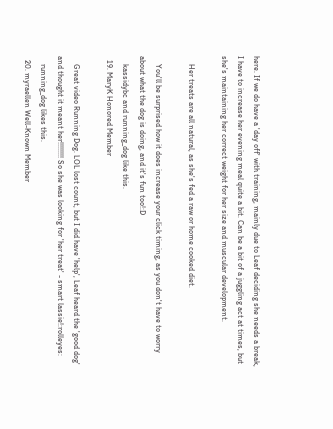here. If we do have a 'day off' with training, mainly due to Leaf deciding she needs a break, I have to increase her evening meal quite a bit. Can be a bit of a juggling act at times, but she's maintaining her correct weight for her size and muscular development.

    Her treats are all natural, as she's fed a raw or home cooked diet.

    You'll be surprised how it does increase your click timing, as you don't have to worry about what the dog is doing, and it's fun too!:D
    kassidybc and running_dog like this.
  19. MaryK Honored Member

    Great video Running Dog. LOL lost count, but I did have 'help', Leaf heard the 'good dog' and thought it meant her!!!!!!!! So she was looking for 'her treat' - smart lassie!:rolleyes:
    running_dog likes this.
  20. myraellen Well-Known Member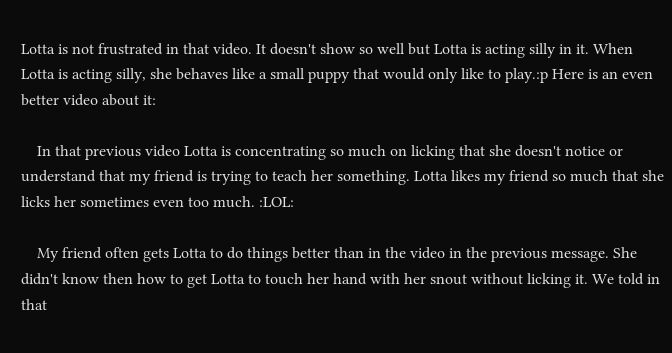Lotta is not frustrated in that video. It doesn't show so well but Lotta is acting silly in it. When Lotta is acting silly, she behaves like a small puppy that would only like to play.:p Here is an even better video about it:

    In that previous video Lotta is concentrating so much on licking that she doesn't notice or understand that my friend is trying to teach her something. Lotta likes my friend so much that she licks her sometimes even too much. :LOL:

    My friend often gets Lotta to do things better than in the video in the previous message. She didn't know then how to get Lotta to touch her hand with her snout without licking it. We told in that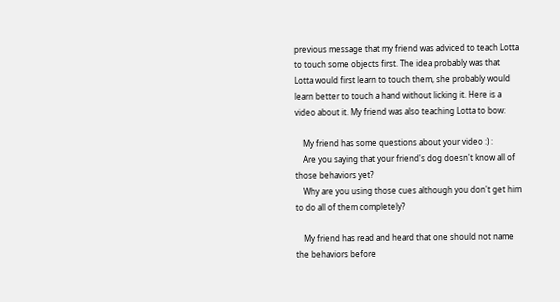previous message that my friend was adviced to teach Lotta to touch some objects first. The idea probably was that Lotta would first learn to touch them, she probably would learn better to touch a hand without licking it. Here is a video about it. My friend was also teaching Lotta to bow:

    My friend has some questions about your video :) :
    Are you saying that your friend's dog doesn't know all of those behaviors yet?
    Why are you using those cues although you don't get him to do all of them completely?

    My friend has read and heard that one should not name the behaviors before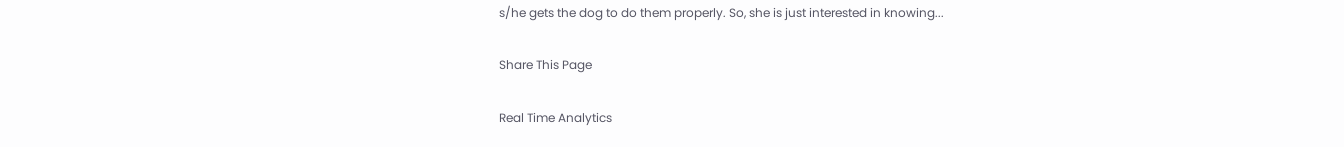s/he gets the dog to do them properly. So, she is just interested in knowing...

Share This Page

Real Time Analytics